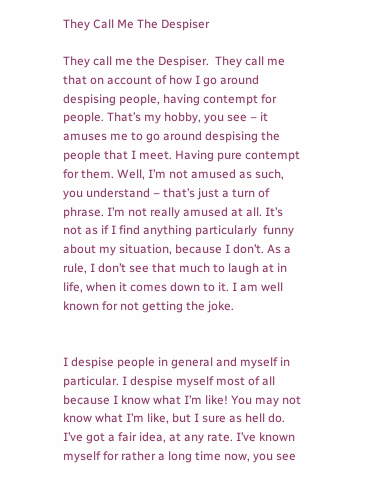They Call Me The Despiser

They call me the Despiser.  They call me that on account of how I go around despising people, having contempt for people. That’s my hobby, you see – it amuses me to go around despising the people that I meet. Having pure contempt for them. Well, I’m not amused as such, you understand – that’s just a turn of phrase. I’m not really amused at all. It’s not as if I find anything particularly  funny about my situation, because I don’t. As a rule, I don’t see that much to laugh at in life, when it comes down to it. I am well known for not getting the joke.


I despise people in general and myself in particular. I despise myself most of all because I know what I’m like! You may not know what I’m like, but I sure as hell do. I’ve got a fair idea, at any rate. I’ve known myself for rather a long time now, you see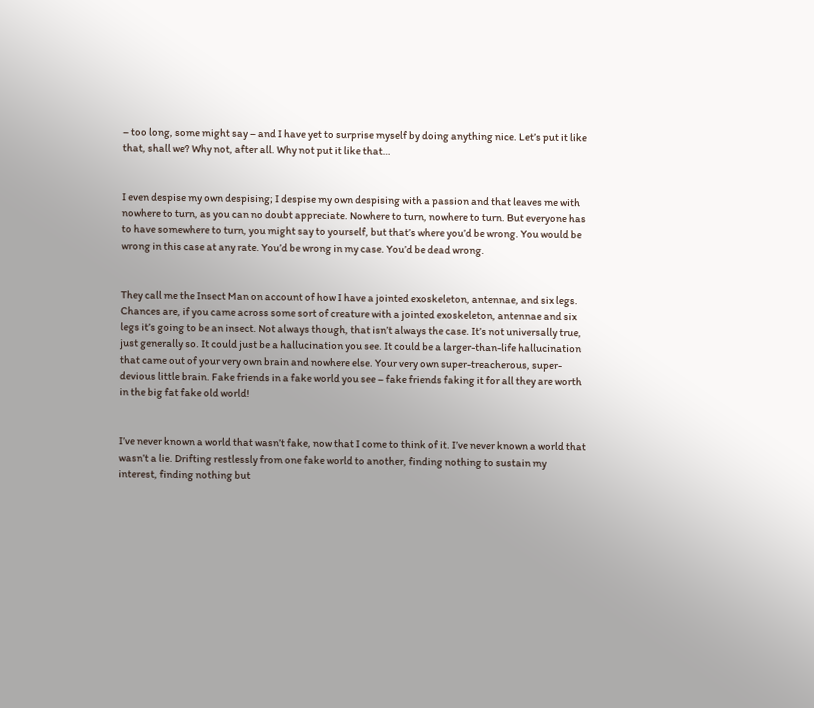– too long, some might say – and I have yet to surprise myself by doing anything nice. Let’s put it like that, shall we? Why not, after all. Why not put it like that…


I even despise my own despising; I despise my own despising with a passion and that leaves me with nowhere to turn, as you can no doubt appreciate. Nowhere to turn, nowhere to turn. But everyone has to have somewhere to turn, you might say to yourself, but that’s where you’d be wrong. You would be wrong in this case at any rate. You’d be wrong in my case. You’d be dead wrong.


They call me the Insect Man on account of how I have a jointed exoskeleton, antennae, and six legs. Chances are, if you came across some sort of creature with a jointed exoskeleton, antennae and six legs it’s going to be an insect. Not always though, that isn’t always the case. It’s not universally true, just generally so. It could just be a hallucination you see. It could be a larger-than-life hallucination that came out of your very own brain and nowhere else. Your very own super-treacherous, super-devious little brain. Fake friends in a fake world you see – fake friends faking it for all they are worth in the big fat fake old world!


I’ve never known a world that wasn’t fake, now that I come to think of it. I’ve never known a world that wasn’t a lie. Drifting restlessly from one fake world to another, finding nothing to sustain my interest, finding nothing but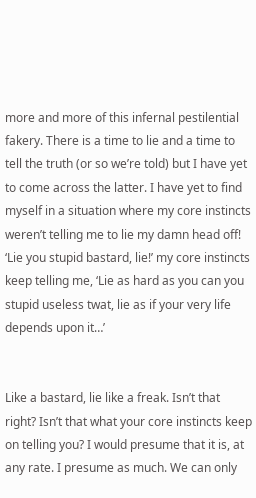more and more of this infernal pestilential fakery. There is a time to lie and a time to tell the truth (or so we’re told) but I have yet to come across the latter. I have yet to find myself in a situation where my core instincts weren’t telling me to lie my damn head off! ‘Lie you stupid bastard, lie!’ my core instincts keep telling me, ‘Lie as hard as you can you stupid useless twat, lie as if your very life depends upon it…’


Like a bastard, lie like a freak. Isn’t that right? Isn’t that what your core instincts keep on telling you? I would presume that it is, at any rate. I presume as much. We can only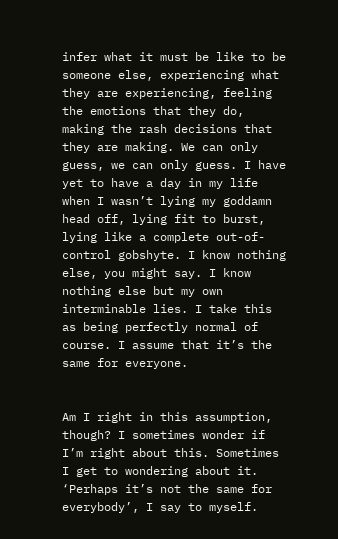infer what it must be like to be someone else, experiencing what they are experiencing, feeling the emotions that they do, making the rash decisions that they are making. We can only guess, we can only guess. I have yet to have a day in my life when I wasn’t lying my goddamn head off, lying fit to burst, lying like a complete out-of-control gobshyte. I know nothing else, you might say. I know nothing else but my own interminable lies. I take this as being perfectly normal of course. I assume that it’s the same for everyone.


Am I right in this assumption, though? I sometimes wonder if I’m right about this. Sometimes I get to wondering about it. ‘Perhaps it’s not the same for everybody’, I say to myself.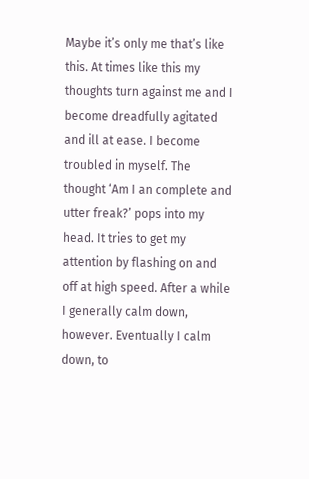Maybe it’s only me that’s like this. At times like this my thoughts turn against me and I become dreadfully agitated and ill at ease. I become troubled in myself. The thought ‘Am I an complete and utter freak?’ pops into my head. It tries to get my attention by flashing on and off at high speed. After a while I generally calm down, however. Eventually I calm down, to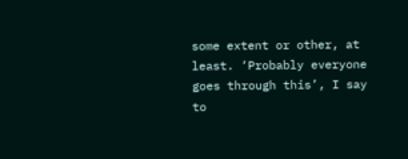some extent or other, at least. ‘Probably everyone goes through this’, I say to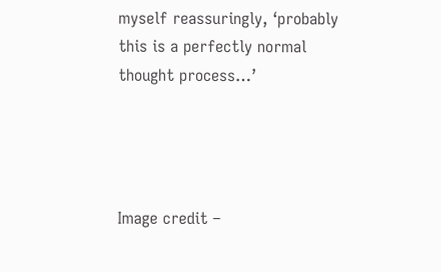myself reassuringly, ‘probably this is a perfectly normal thought process…’




Image credit –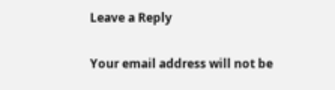Leave a Reply

Your email address will not be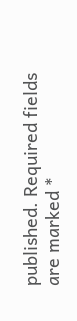published. Required fields are marked *